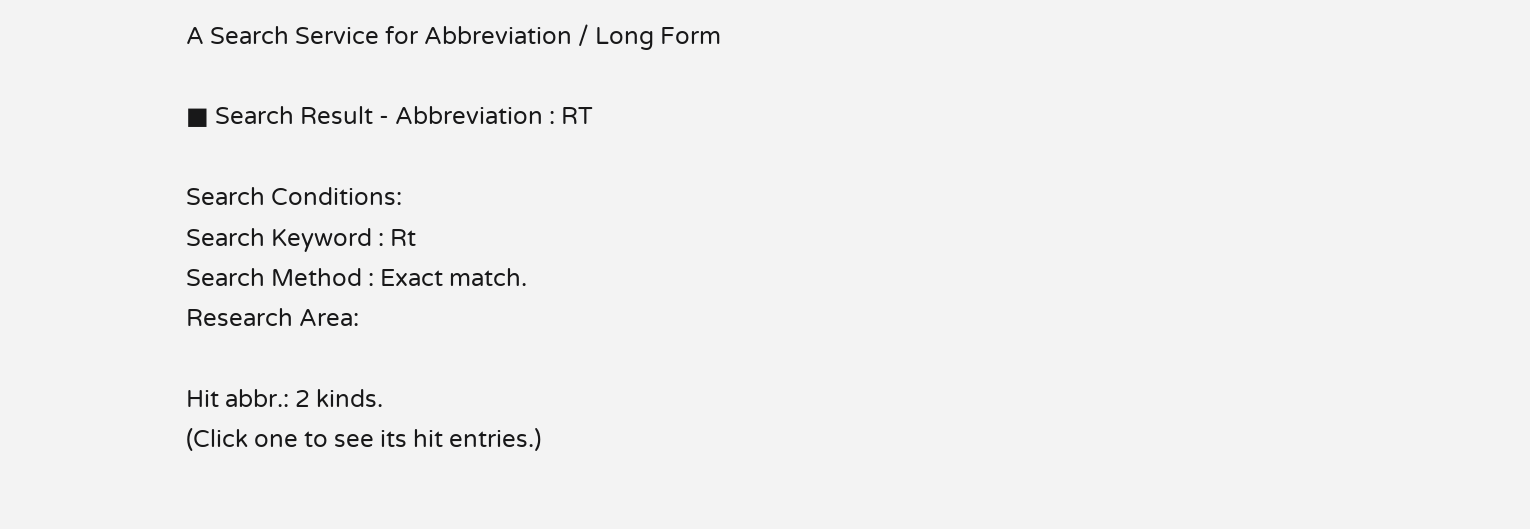A Search Service for Abbreviation / Long Form

■ Search Result - Abbreviation : RT

Search Conditions:
Search Keyword : Rt
Search Method : Exact match.
Research Area:

Hit abbr.: 2 kinds.
(Click one to see its hit entries.)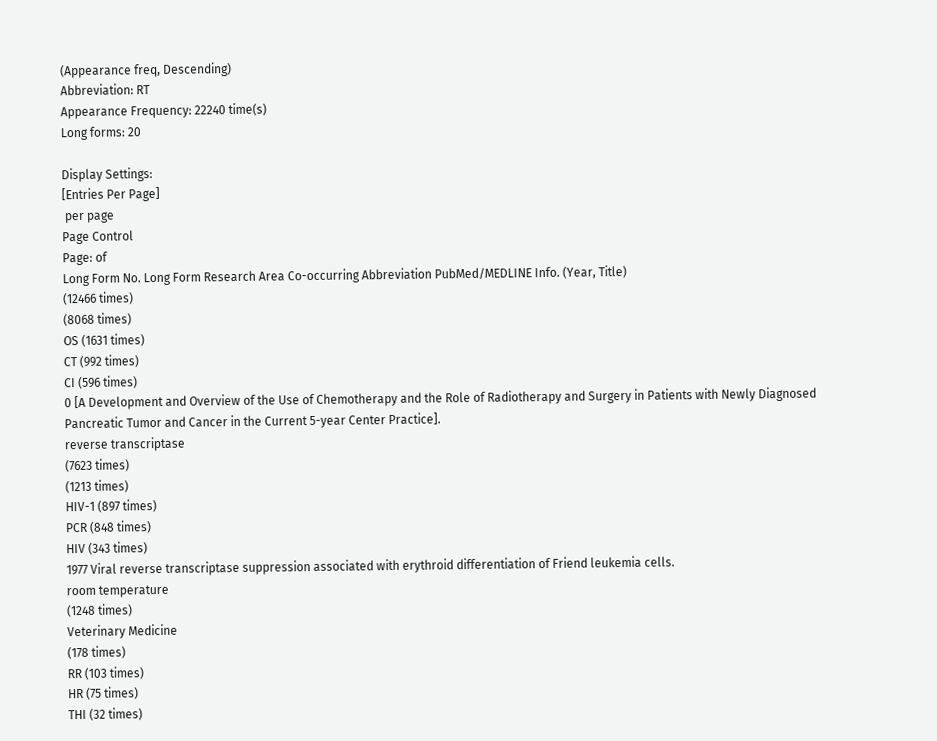(Appearance freq, Descending)
Abbreviation: RT
Appearance Frequency: 22240 time(s)
Long forms: 20

Display Settings:
[Entries Per Page]
 per page
Page Control
Page: of
Long Form No. Long Form Research Area Co-occurring Abbreviation PubMed/MEDLINE Info. (Year, Title)
(12466 times)
(8068 times)
OS (1631 times)
CT (992 times)
CI (596 times)
0 [A Development and Overview of the Use of Chemotherapy and the Role of Radiotherapy and Surgery in Patients with Newly Diagnosed Pancreatic Tumor and Cancer in the Current 5-year Center Practice].
reverse transcriptase
(7623 times)
(1213 times)
HIV-1 (897 times)
PCR (848 times)
HIV (343 times)
1977 Viral reverse transcriptase suppression associated with erythroid differentiation of Friend leukemia cells.
room temperature
(1248 times)
Veterinary Medicine
(178 times)
RR (103 times)
HR (75 times)
THI (32 times)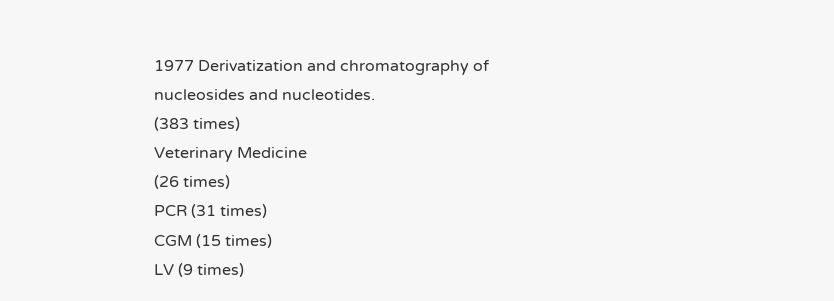1977 Derivatization and chromatography of nucleosides and nucleotides.
(383 times)
Veterinary Medicine
(26 times)
PCR (31 times)
CGM (15 times)
LV (9 times)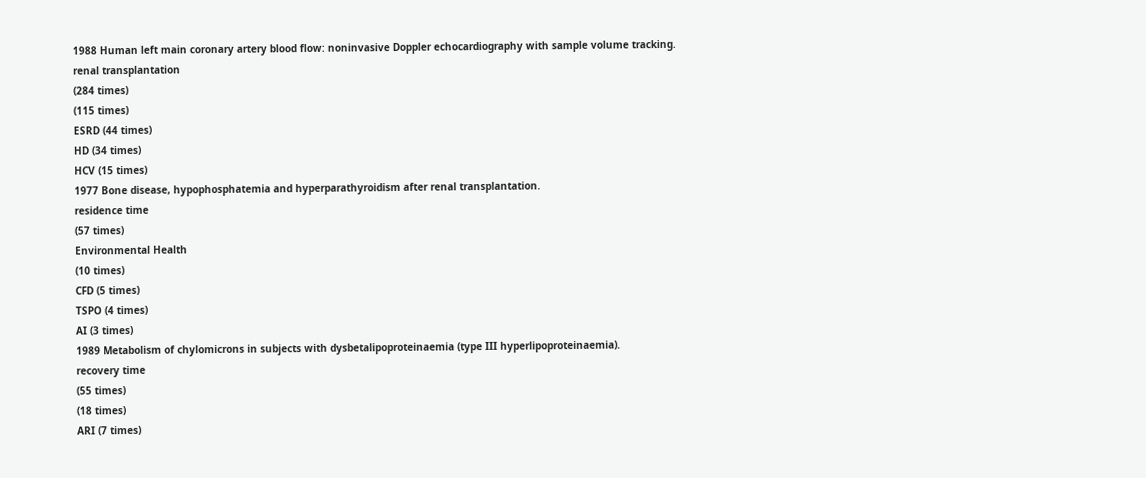1988 Human left main coronary artery blood flow: noninvasive Doppler echocardiography with sample volume tracking.
renal transplantation
(284 times)
(115 times)
ESRD (44 times)
HD (34 times)
HCV (15 times)
1977 Bone disease, hypophosphatemia and hyperparathyroidism after renal transplantation.
residence time
(57 times)
Environmental Health
(10 times)
CFD (5 times)
TSPO (4 times)
AI (3 times)
1989 Metabolism of chylomicrons in subjects with dysbetalipoproteinaemia (type III hyperlipoproteinaemia).
recovery time
(55 times)
(18 times)
ARI (7 times)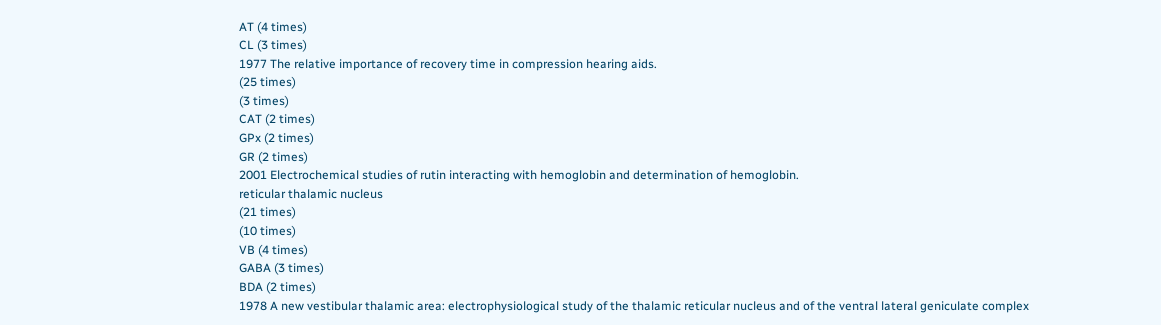AT (4 times)
CL (3 times)
1977 The relative importance of recovery time in compression hearing aids.
(25 times)
(3 times)
CAT (2 times)
GPx (2 times)
GR (2 times)
2001 Electrochemical studies of rutin interacting with hemoglobin and determination of hemoglobin.
reticular thalamic nucleus
(21 times)
(10 times)
VB (4 times)
GABA (3 times)
BDA (2 times)
1978 A new vestibular thalamic area: electrophysiological study of the thalamic reticular nucleus and of the ventral lateral geniculate complex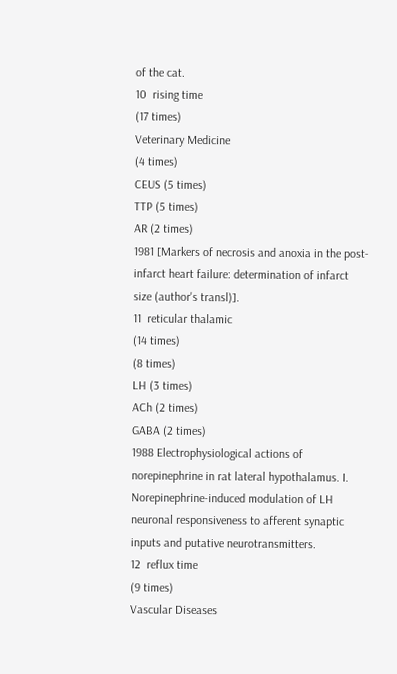of the cat.
10  rising time
(17 times)
Veterinary Medicine
(4 times)
CEUS (5 times)
TTP (5 times)
AR (2 times)
1981 [Markers of necrosis and anoxia in the post-infarct heart failure: determination of infarct size (author's transl)].
11  reticular thalamic
(14 times)
(8 times)
LH (3 times)
ACh (2 times)
GABA (2 times)
1988 Electrophysiological actions of norepinephrine in rat lateral hypothalamus. I. Norepinephrine-induced modulation of LH neuronal responsiveness to afferent synaptic inputs and putative neurotransmitters.
12  reflux time
(9 times)
Vascular Diseases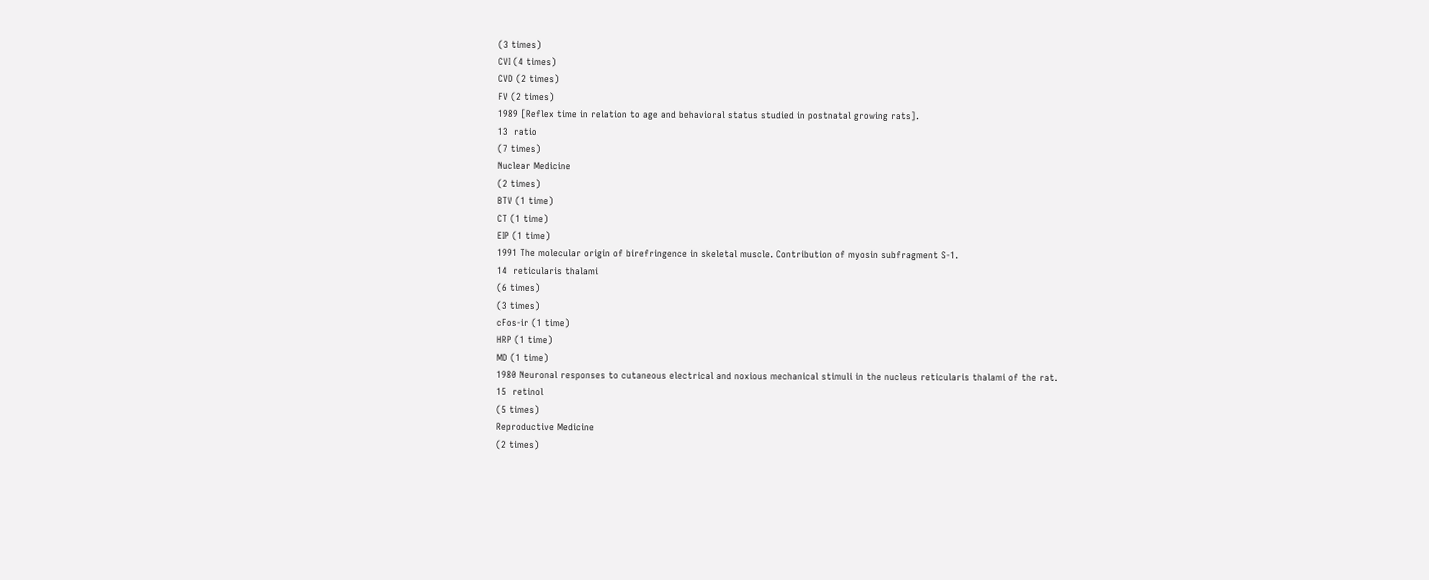(3 times)
CVI (4 times)
CVD (2 times)
FV (2 times)
1989 [Reflex time in relation to age and behavioral status studied in postnatal growing rats].
13  ratio
(7 times)
Nuclear Medicine
(2 times)
BTV (1 time)
CT (1 time)
EIP (1 time)
1991 The molecular origin of birefringence in skeletal muscle. Contribution of myosin subfragment S-1.
14  reticularis thalami
(6 times)
(3 times)
cFos-ir (1 time)
HRP (1 time)
MD (1 time)
1980 Neuronal responses to cutaneous electrical and noxious mechanical stimuli in the nucleus reticularis thalami of the rat.
15  retinol
(5 times)
Reproductive Medicine
(2 times)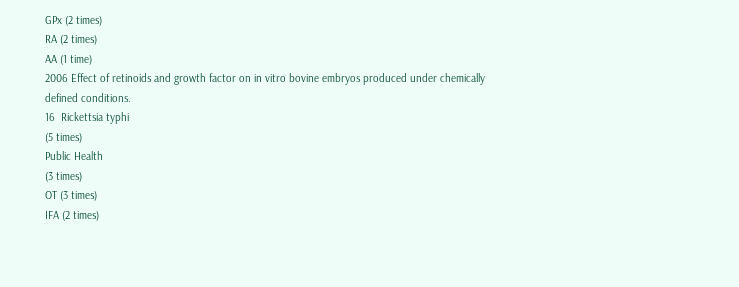GPx (2 times)
RA (2 times)
AA (1 time)
2006 Effect of retinoids and growth factor on in vitro bovine embryos produced under chemically defined conditions.
16  Rickettsia typhi
(5 times)
Public Health
(3 times)
OT (3 times)
IFA (2 times)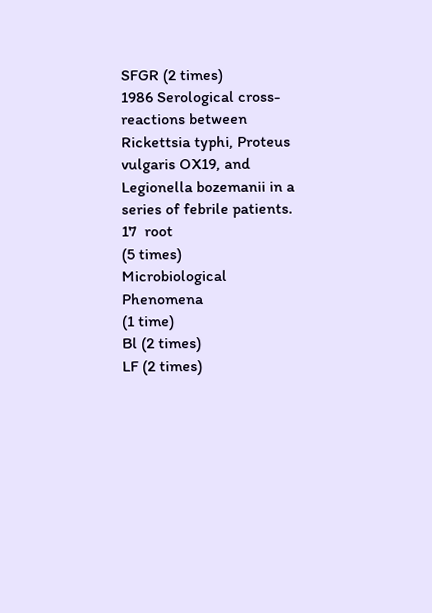SFGR (2 times)
1986 Serological cross-reactions between Rickettsia typhi, Proteus vulgaris OX19, and Legionella bozemanii in a series of febrile patients.
17  root
(5 times)
Microbiological Phenomena
(1 time)
Bl (2 times)
LF (2 times)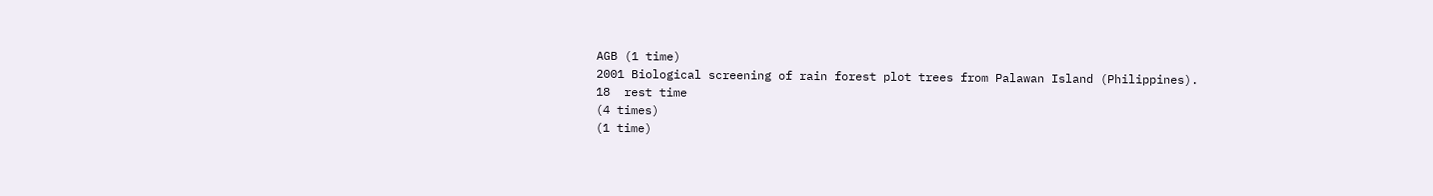AGB (1 time)
2001 Biological screening of rain forest plot trees from Palawan Island (Philippines).
18  rest time
(4 times)
(1 time)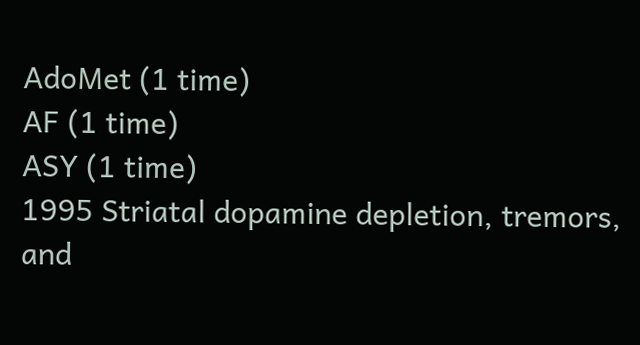AdoMet (1 time)
AF (1 time)
ASY (1 time)
1995 Striatal dopamine depletion, tremors, and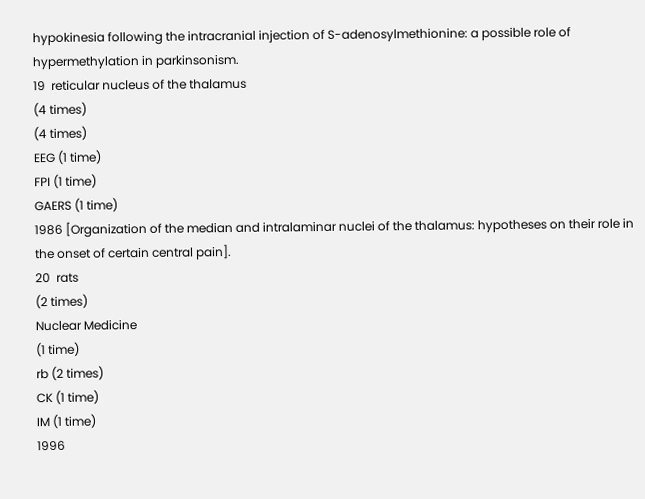hypokinesia following the intracranial injection of S-adenosylmethionine: a possible role of hypermethylation in parkinsonism.
19  reticular nucleus of the thalamus
(4 times)
(4 times)
EEG (1 time)
FPI (1 time)
GAERS (1 time)
1986 [Organization of the median and intralaminar nuclei of the thalamus: hypotheses on their role in the onset of certain central pain].
20  rats
(2 times)
Nuclear Medicine
(1 time)
rb (2 times)
CK (1 time)
IM (1 time)
1996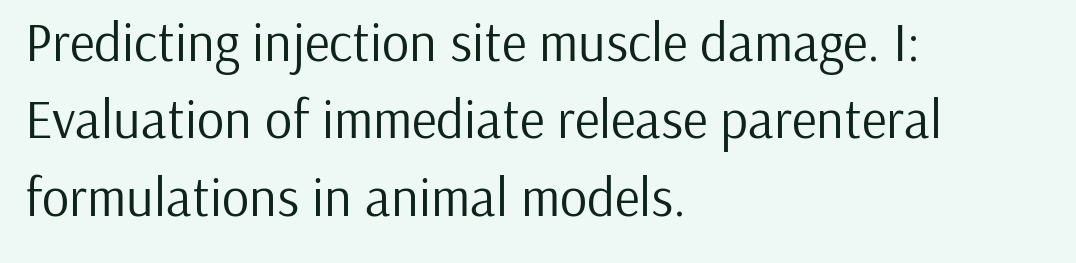Predicting injection site muscle damage. I: Evaluation of immediate release parenteral formulations in animal models.